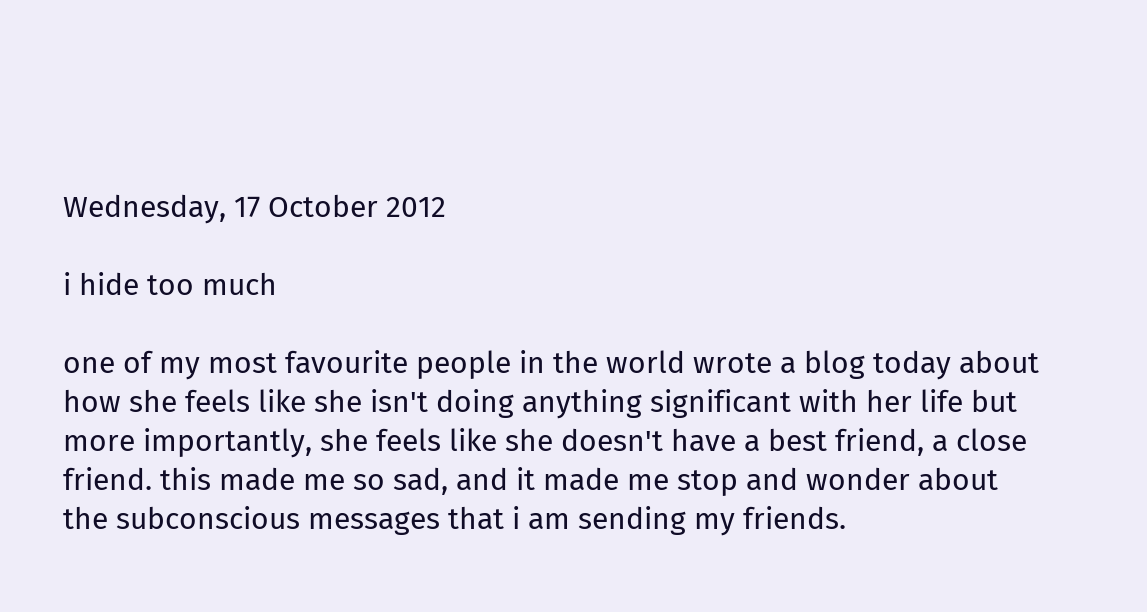Wednesday, 17 October 2012

i hide too much

one of my most favourite people in the world wrote a blog today about how she feels like she isn't doing anything significant with her life but more importantly, she feels like she doesn't have a best friend, a close friend. this made me so sad, and it made me stop and wonder about the subconscious messages that i am sending my friends.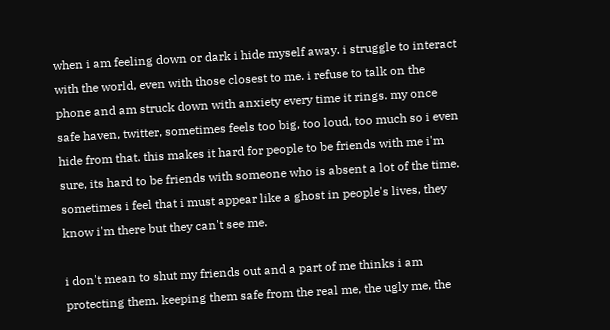when i am feeling down or dark i hide myself away. i struggle to interact with the world, even with those closest to me. i refuse to talk on the phone and am struck down with anxiety every time it rings. my once safe haven, twitter, sometimes feels too big, too loud, too much so i even hide from that. this makes it hard for people to be friends with me i'm sure, its hard to be friends with someone who is absent a lot of the time. sometimes i feel that i must appear like a ghost in people's lives, they know i'm there but they can't see me.

i don't mean to shut my friends out and a part of me thinks i am protecting them. keeping them safe from the real me, the ugly me, the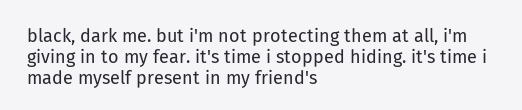black, dark me. but i'm not protecting them at all, i'm giving in to my fear. it's time i stopped hiding. it's time i made myself present in my friend's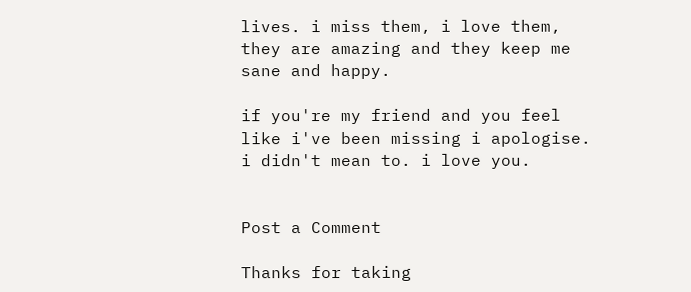lives. i miss them, i love them, they are amazing and they keep me sane and happy.

if you're my friend and you feel like i've been missing i apologise. i didn't mean to. i love you.


Post a Comment

Thanks for taking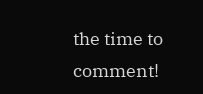the time to comment!